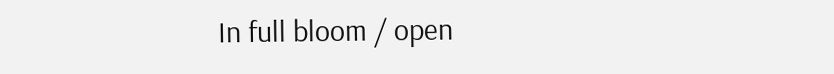In full bloom / open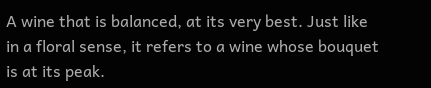A wine that is balanced, at its very best. Just like in a floral sense, it refers to a wine whose bouquet is at its peak.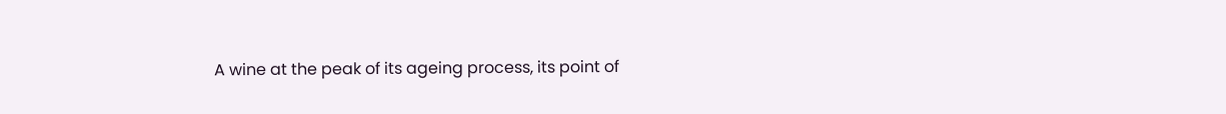A wine at the peak of its ageing process, its point of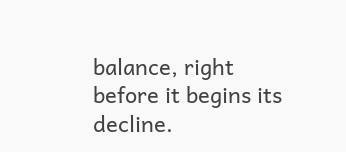balance, right before it begins its decline.